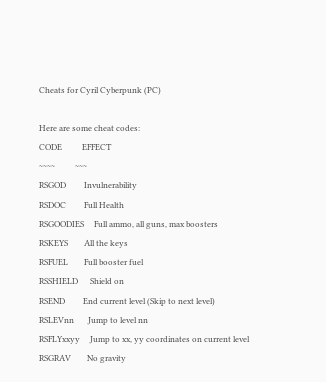Cheats for Cyril Cyberpunk (PC)

Here are some cheat codes:
CODE          EFFECT
~~~~          ~~~
RSGOD         Invulnerability
RSDOC         Full Health
RSGOODIES     Full ammo, all guns, max boosters
RSKEYS        All the keys
RSFUEL        Full booster fuel
RSSHIELD      Shield on
RSEND         End current level (Skip to next level)
RSLEVnn       Jump to level nn
RSFLYxxyy     Jump to xx, yy coordinates on current level
RSGRAV        No gravity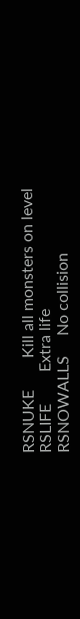RSNUKE        Kill all monsters on level
RSLIFE        Extra life
RSNOWALLS     No collision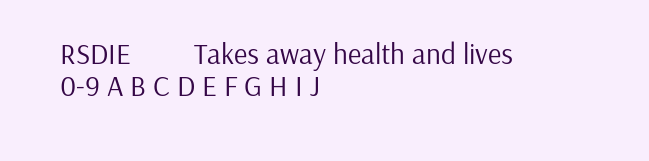RSDIE         Takes away health and lives
0-9 A B C D E F G H I J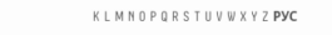K L M N O P Q R S T U V W X Y Z РУС